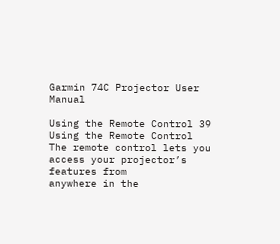Garmin 74C Projector User Manual

Using the Remote Control 39
Using the Remote Control
The remote control lets you access your projector’s features from
anywhere in the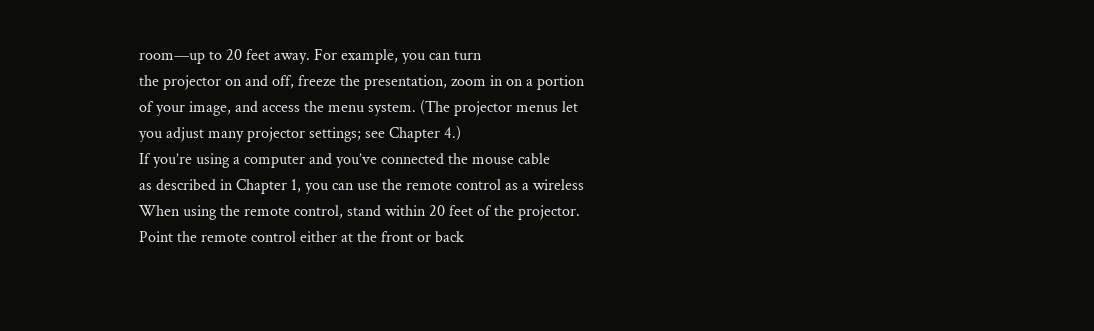room—up to 20 feet away. For example, you can turn
the projector on and off, freeze the presentation, zoom in on a portion
of your image, and access the menu system. (The projector menus let
you adjust many projector settings; see Chapter 4.)
If you’re using a computer and you’ve connected the mouse cable
as described in Chapter 1, you can use the remote control as a wireless
When using the remote control, stand within 20 feet of the projector.
Point the remote control either at the front or back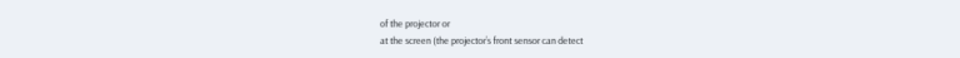of the projector or
at the screen (the projector’s front sensor can detect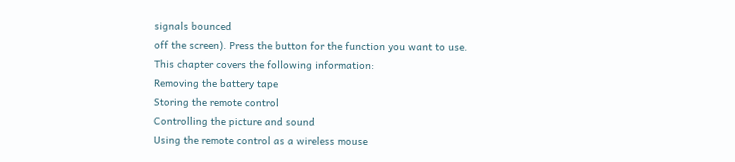signals bounced
off the screen). Press the button for the function you want to use.
This chapter covers the following information:
Removing the battery tape
Storing the remote control
Controlling the picture and sound
Using the remote control as a wireless mouse